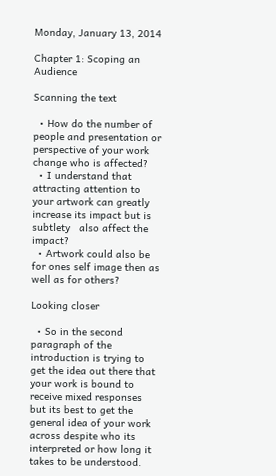Monday, January 13, 2014

Chapter 1: Scoping an Audience

Scanning the text

  • How do the number of people and presentation or perspective of your work change who is affected?
  • I understand that attracting attention to your artwork can greatly increase its impact but is subtlety   also affect the impact?
  • Artwork could also be for ones self image then as well as for others?

Looking closer

  • So in the second paragraph of the introduction is trying to get the idea out there that your work is bound to receive mixed responses but its best to get the general idea of your work across despite who its interpreted or how long it takes to be understood.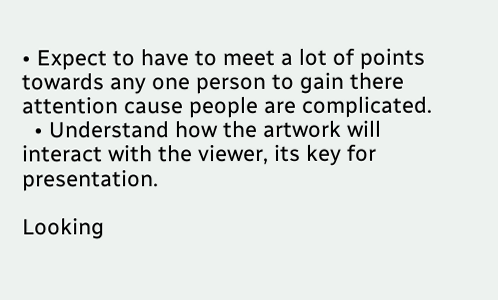• Expect to have to meet a lot of points towards any one person to gain there attention cause people are complicated.
  • Understand how the artwork will interact with the viewer, its key for presentation.

Looking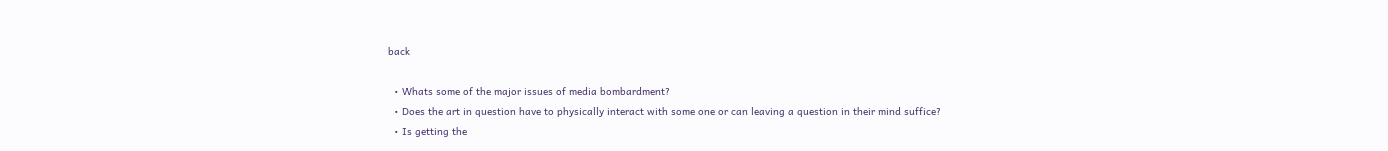back

  • Whats some of the major issues of media bombardment?
  • Does the art in question have to physically interact with some one or can leaving a question in their mind suffice?
  • Is getting the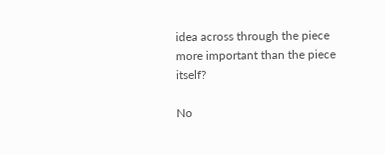idea across through the piece more important than the piece itself?

No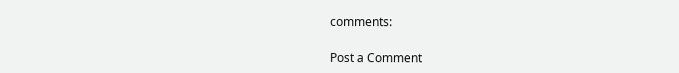comments:

Post a Comment